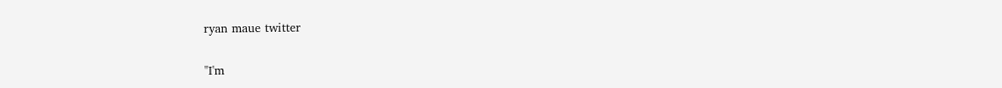ryan maue twitter

"I'm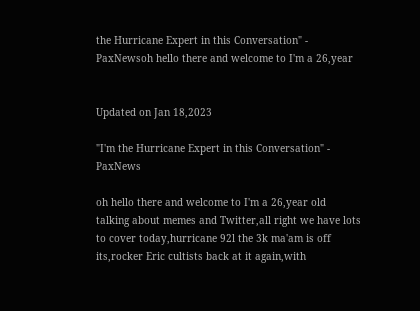the Hurricane Expert in this Conversation" - PaxNewsoh hello there and welcome to I'm a 26,year


Updated on Jan 18,2023

"I'm the Hurricane Expert in this Conversation" - PaxNews

oh hello there and welcome to I'm a 26,year old talking about memes and Twitter,all right we have lots to cover today,hurricane 92l the 3k ma'am is off its,rocker Eric cultists back at it again,with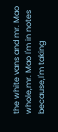the white vans and mr. Mao whole,mr. Mao I'm in notes because,I'm taking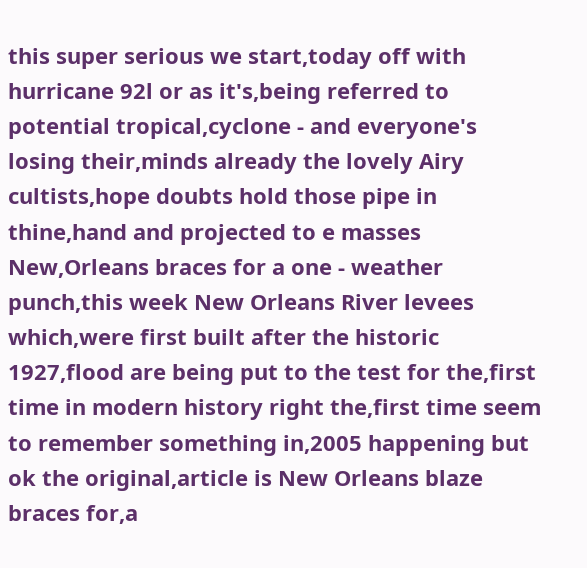this super serious we start,today off with hurricane 92l or as it's,being referred to potential tropical,cyclone - and everyone's losing their,minds already the lovely Airy cultists,hope doubts hold those pipe in thine,hand and projected to e masses New,Orleans braces for a one - weather punch,this week New Orleans River levees which,were first built after the historic 1927,flood are being put to the test for the,first time in modern history right the,first time seem to remember something in,2005 happening but ok the original,article is New Orleans blaze braces for,a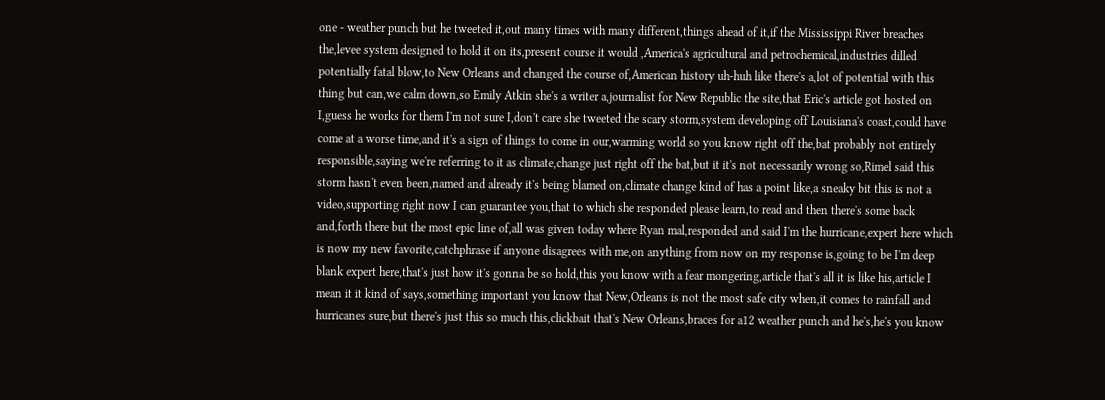one - weather punch but he tweeted it,out many times with many different,things ahead of it,if the Mississippi River breaches the,levee system designed to hold it on its,present course it would ,America's agricultural and petrochemical,industries dilled potentially fatal blow,to New Orleans and changed the course of,American history uh-huh like there's a,lot of potential with this thing but can,we calm down,so Emily Atkin she's a writer a,journalist for New Republic the site,that Eric's article got hosted on I,guess he works for them I'm not sure I,don't care she tweeted the scary storm,system developing off Louisiana's coast,could have come at a worse time,and it's a sign of things to come in our,warming world so you know right off the,bat probably not entirely responsible,saying we're referring to it as climate,change just right off the bat,but it it's not necessarily wrong so,Rimel said this storm hasn't even been,named and already it's being blamed on,climate change kind of has a point like,a sneaky bit this is not a video,supporting right now I can guarantee you,that to which she responded please learn,to read and then there's some back and,forth there but the most epic line of,all was given today where Ryan mal,responded and said I'm the hurricane,expert here which is now my new favorite,catchphrase if anyone disagrees with me,on anything from now on my response is,going to be I'm deep blank expert here,that's just how it's gonna be so hold,this you know with a fear mongering,article that's all it is like his,article I mean it it kind of says,something important you know that New,Orleans is not the most safe city when,it comes to rainfall and hurricanes sure,but there's just this so much this,clickbait that's New Orleans,braces for a12 weather punch and he's,he's you know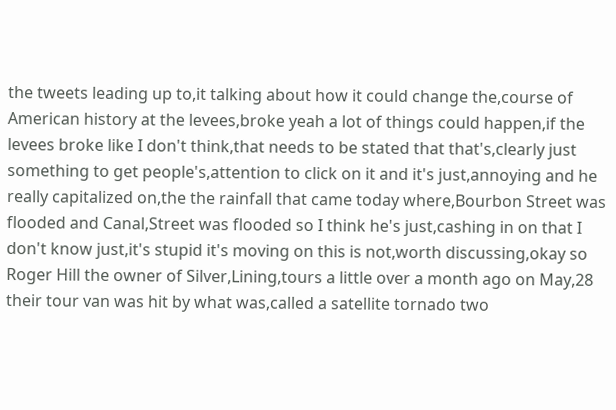the tweets leading up to,it talking about how it could change the,course of American history at the levees,broke yeah a lot of things could happen,if the levees broke like I don't think,that needs to be stated that that's,clearly just something to get people's,attention to click on it and it's just,annoying and he really capitalized on,the the rainfall that came today where,Bourbon Street was flooded and Canal,Street was flooded so I think he's just,cashing in on that I don't know just,it's stupid it's moving on this is not,worth discussing,okay so Roger Hill the owner of Silver,Lining,tours a little over a month ago on May,28 their tour van was hit by what was,called a satellite tornado two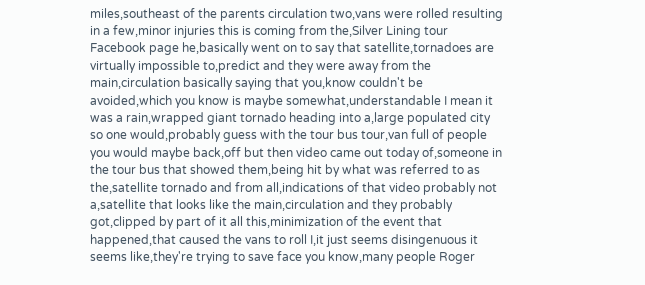miles,southeast of the parents circulation two,vans were rolled resulting in a few,minor injuries this is coming from the,Silver Lining tour Facebook page he,basically went on to say that satellite,tornadoes are virtually impossible to,predict and they were away from the main,circulation basically saying that you,know couldn't be avoided,which you know is maybe somewhat,understandable I mean it was a rain,wrapped giant tornado heading into a,large populated city so one would,probably guess with the tour bus tour,van full of people you would maybe back,off but then video came out today of,someone in the tour bus that showed them,being hit by what was referred to as the,satellite tornado and from all,indications of that video probably not a,satellite that looks like the main,circulation and they probably got,clipped by part of it all this,minimization of the event that happened,that caused the vans to roll I,it just seems disingenuous it seems like,they're trying to save face you know,many people Roger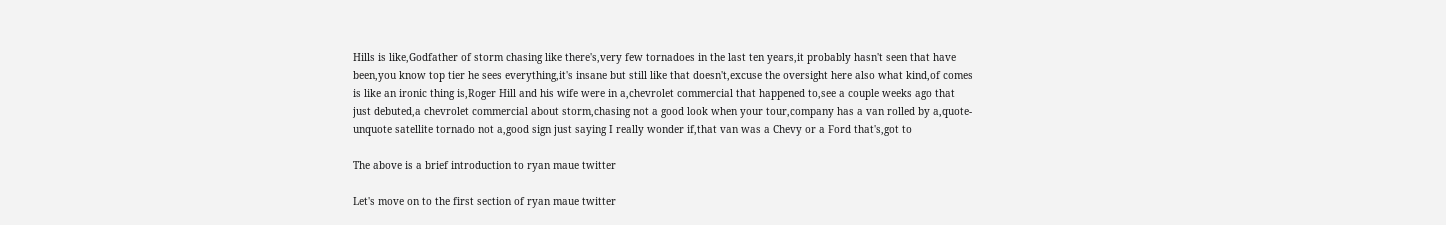Hills is like,Godfather of storm chasing like there's,very few tornadoes in the last ten years,it probably hasn't seen that have been,you know top tier he sees everything,it's insane but still like that doesn't,excuse the oversight here also what kind,of comes is like an ironic thing is,Roger Hill and his wife were in a,chevrolet commercial that happened to,see a couple weeks ago that just debuted,a chevrolet commercial about storm,chasing not a good look when your tour,company has a van rolled by a,quote-unquote satellite tornado not a,good sign just saying I really wonder if,that van was a Chevy or a Ford that's,got to

The above is a brief introduction to ryan maue twitter

Let's move on to the first section of ryan maue twitter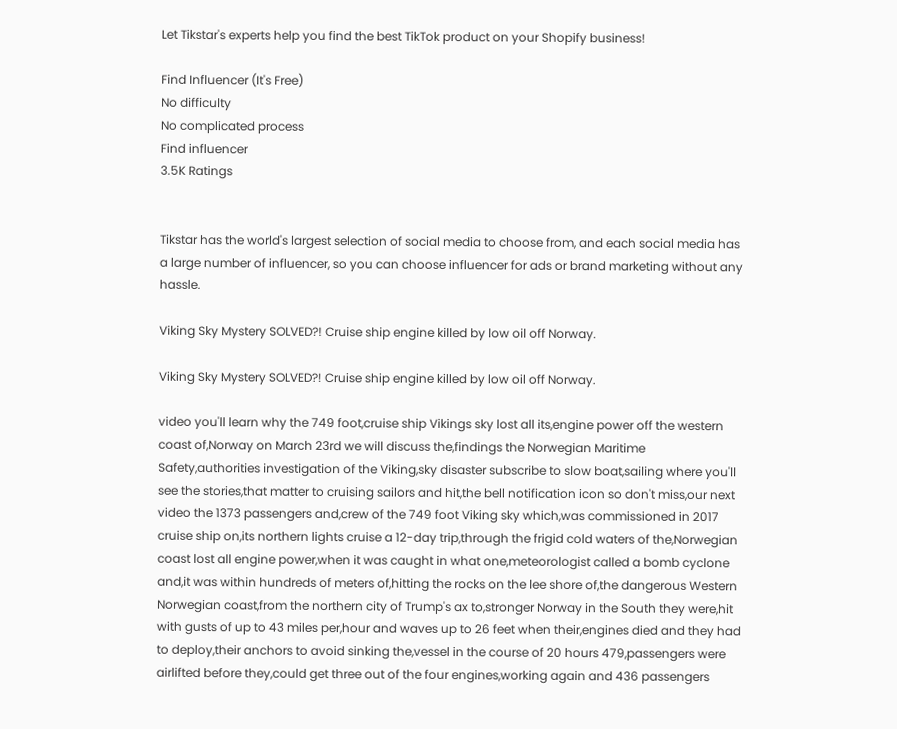Let Tikstar's experts help you find the best TikTok product on your Shopify business!

Find Influencer (It's Free)
No difficulty
No complicated process
Find influencer
3.5K Ratings


Tikstar has the world's largest selection of social media to choose from, and each social media has a large number of influencer, so you can choose influencer for ads or brand marketing without any hassle.

Viking Sky Mystery SOLVED?! Cruise ship engine killed by low oil off Norway.

Viking Sky Mystery SOLVED?! Cruise ship engine killed by low oil off Norway.

video you'll learn why the 749 foot,cruise ship Vikings sky lost all its,engine power off the western coast of,Norway on March 23rd we will discuss the,findings the Norwegian Maritime Safety,authorities investigation of the Viking,sky disaster subscribe to slow boat,sailing where you'll see the stories,that matter to cruising sailors and hit,the bell notification icon so don't miss,our next video the 1373 passengers and,crew of the 749 foot Viking sky which,was commissioned in 2017 cruise ship on,its northern lights cruise a 12-day trip,through the frigid cold waters of the,Norwegian coast lost all engine power,when it was caught in what one,meteorologist called a bomb cyclone and,it was within hundreds of meters of,hitting the rocks on the lee shore of,the dangerous Western Norwegian coast,from the northern city of Trump's ax to,stronger Norway in the South they were,hit with gusts of up to 43 miles per,hour and waves up to 26 feet when their,engines died and they had to deploy,their anchors to avoid sinking the,vessel in the course of 20 hours 479,passengers were airlifted before they,could get three out of the four engines,working again and 436 passengers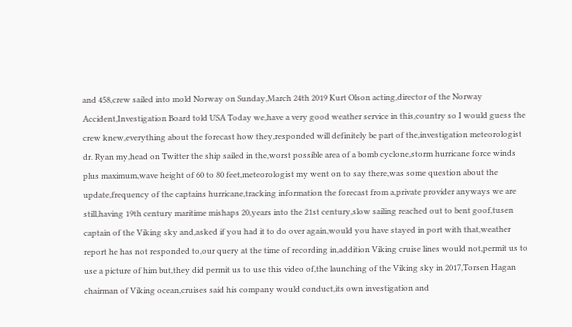and 458,crew sailed into mold Norway on Sunday,March 24th 2019 Kurt Olson acting,director of the Norway Accident,Investigation Board told USA Today we,have a very good weather service in this,country so I would guess the crew knew,everything about the forecast how they,responded will definitely be part of the,investigation meteorologist dr. Ryan my,head on Twitter the ship sailed in the,worst possible area of a bomb cyclone,storm hurricane force winds plus maximum,wave height of 60 to 80 feet,meteorologist my went on to say there,was some question about the update,frequency of the captains hurricane,tracking information the forecast from a,private provider anyways we are still,having 19th century maritime mishaps 20,years into the 21st century,slow sailing reached out to bent goof,tusen captain of the Viking sky and,asked if you had it to do over again,would you have stayed in port with that,weather report he has not responded to,our query at the time of recording in,addition Viking cruise lines would not,permit us to use a picture of him but,they did permit us to use this video of,the launching of the Viking sky in 2017,Torsen Hagan chairman of Viking ocean,cruises said his company would conduct,its own investigation and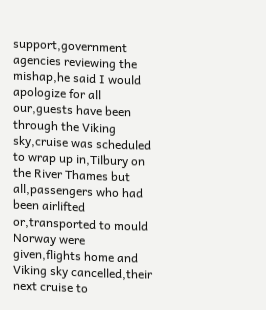support,government agencies reviewing the mishap,he said I would apologize for all our,guests have been through the Viking sky,cruise was scheduled to wrap up in,Tilbury on the River Thames but all,passengers who had been airlifted or,transported to mould Norway were given,flights home and Viking sky cancelled,their next cruise to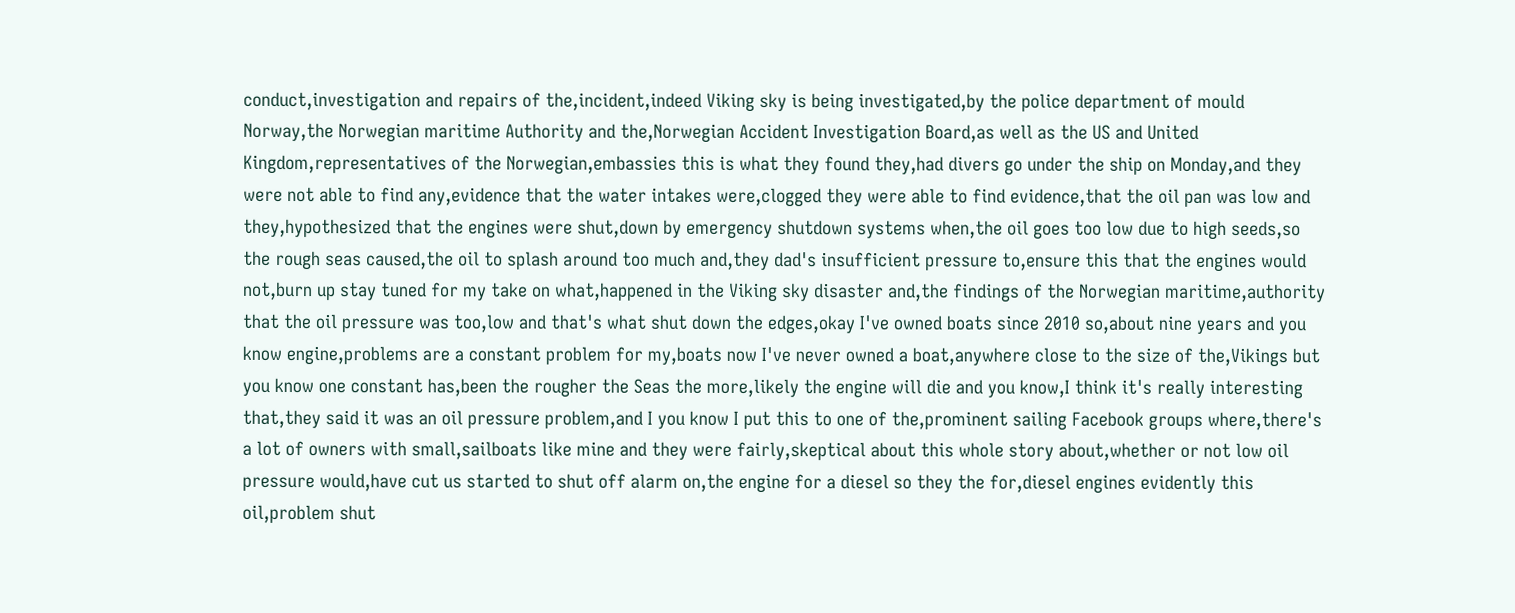conduct,investigation and repairs of the,incident,indeed Viking sky is being investigated,by the police department of mould Norway,the Norwegian maritime Authority and the,Norwegian Accident Investigation Board,as well as the US and United Kingdom,representatives of the Norwegian,embassies this is what they found they,had divers go under the ship on Monday,and they were not able to find any,evidence that the water intakes were,clogged they were able to find evidence,that the oil pan was low and they,hypothesized that the engines were shut,down by emergency shutdown systems when,the oil goes too low due to high seeds,so the rough seas caused,the oil to splash around too much and,they dad's insufficient pressure to,ensure this that the engines would not,burn up stay tuned for my take on what,happened in the Viking sky disaster and,the findings of the Norwegian maritime,authority that the oil pressure was too,low and that's what shut down the edges,okay I've owned boats since 2010 so,about nine years and you know engine,problems are a constant problem for my,boats now I've never owned a boat,anywhere close to the size of the,Vikings but you know one constant has,been the rougher the Seas the more,likely the engine will die and you know,I think it's really interesting that,they said it was an oil pressure problem,and I you know I put this to one of the,prominent sailing Facebook groups where,there's a lot of owners with small,sailboats like mine and they were fairly,skeptical about this whole story about,whether or not low oil pressure would,have cut us started to shut off alarm on,the engine for a diesel so they the for,diesel engines evidently this oil,problem shut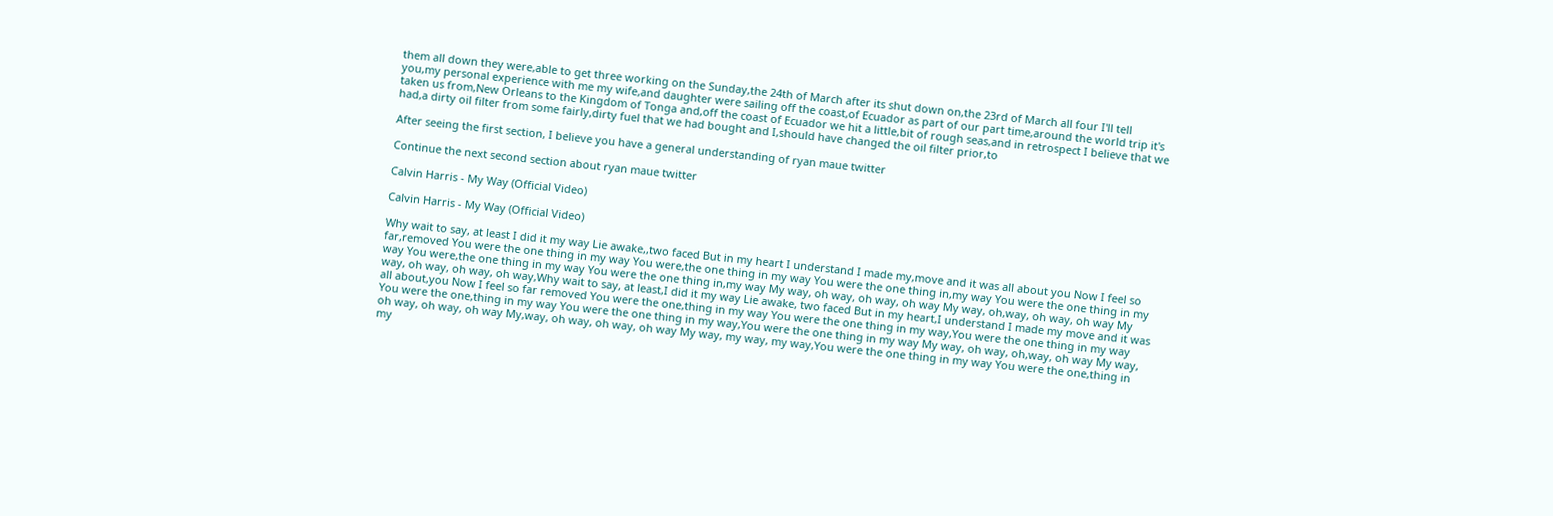them all down they were,able to get three working on the Sunday,the 24th of March after its shut down on,the 23rd of March all four I'll tell you,my personal experience with me my wife,and daughter were sailing off the coast,of Ecuador as part of our part time,around the world trip it's taken us from,New Orleans to the Kingdom of Tonga and,off the coast of Ecuador we hit a little,bit of rough seas,and in retrospect I believe that we had,a dirty oil filter from some fairly,dirty fuel that we had bought and I,should have changed the oil filter prior,to

After seeing the first section, I believe you have a general understanding of ryan maue twitter

Continue the next second section about ryan maue twitter

Calvin Harris - My Way (Official Video)

Calvin Harris - My Way (Official Video)

Why wait to say, at least I did it my way Lie awake,,two faced But in my heart I understand I made my,move and it was all about you Now I feel so far,removed You were the one thing in my way You were,the one thing in my way You were the one thing in,my way You were the one thing in my way You were,the one thing in my way You were the one thing in,my way My way, oh way, oh way, oh way My way, oh,way, oh way, oh way My way, oh way, oh way, oh way,Why wait to say, at least,I did it my way Lie awake, two faced But in my heart,I understand I made my move and it was all about,you Now I feel so far removed You were the one,thing in my way You were the one thing in my way,You were the one thing in my way You were the one,thing in my way You were the one thing in my way,You were the one thing in my way My way, oh way, oh,way, oh way My way, oh way, oh way, oh way My,way, oh way, oh way, oh way My way, my way, my way,You were the one thing in my way You were the one,thing in my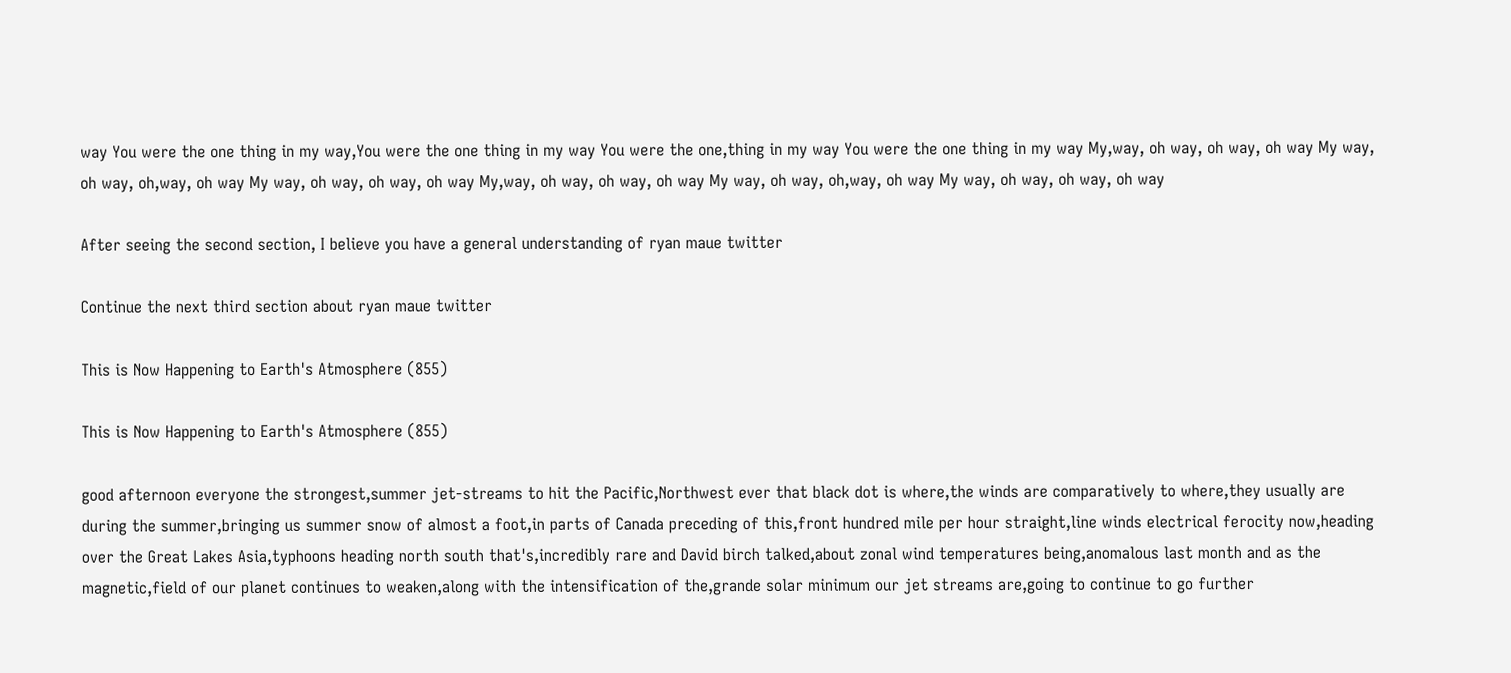way You were the one thing in my way,You were the one thing in my way You were the one,thing in my way You were the one thing in my way My,way, oh way, oh way, oh way My way, oh way, oh,way, oh way My way, oh way, oh way, oh way My,way, oh way, oh way, oh way My way, oh way, oh,way, oh way My way, oh way, oh way, oh way

After seeing the second section, I believe you have a general understanding of ryan maue twitter

Continue the next third section about ryan maue twitter

This is Now Happening to Earth's Atmosphere (855)

This is Now Happening to Earth's Atmosphere (855)

good afternoon everyone the strongest,summer jet-streams to hit the Pacific,Northwest ever that black dot is where,the winds are comparatively to where,they usually are during the summer,bringing us summer snow of almost a foot,in parts of Canada preceding of this,front hundred mile per hour straight,line winds electrical ferocity now,heading over the Great Lakes Asia,typhoons heading north south that's,incredibly rare and David birch talked,about zonal wind temperatures being,anomalous last month and as the magnetic,field of our planet continues to weaken,along with the intensification of the,grande solar minimum our jet streams are,going to continue to go further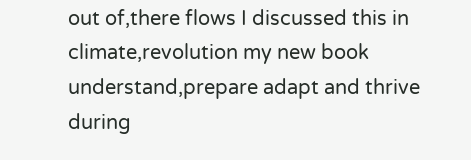out of,there flows I discussed this in climate,revolution my new book understand,prepare adapt and thrive during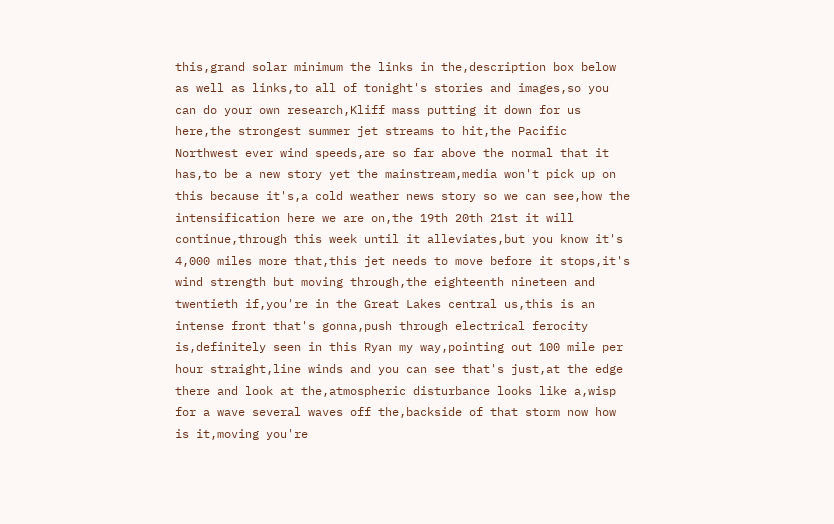this,grand solar minimum the links in the,description box below as well as links,to all of tonight's stories and images,so you can do your own research,Kliff mass putting it down for us here,the strongest summer jet streams to hit,the Pacific Northwest ever wind speeds,are so far above the normal that it has,to be a new story yet the mainstream,media won't pick up on this because it's,a cold weather news story so we can see,how the intensification here we are on,the 19th 20th 21st it will continue,through this week until it alleviates,but you know it's 4,000 miles more that,this jet needs to move before it stops,it's wind strength but moving through,the eighteenth nineteen and twentieth if,you're in the Great Lakes central us,this is an intense front that's gonna,push through electrical ferocity is,definitely seen in this Ryan my way,pointing out 100 mile per hour straight,line winds and you can see that's just,at the edge there and look at the,atmospheric disturbance looks like a,wisp for a wave several waves off the,backside of that storm now how is it,moving you're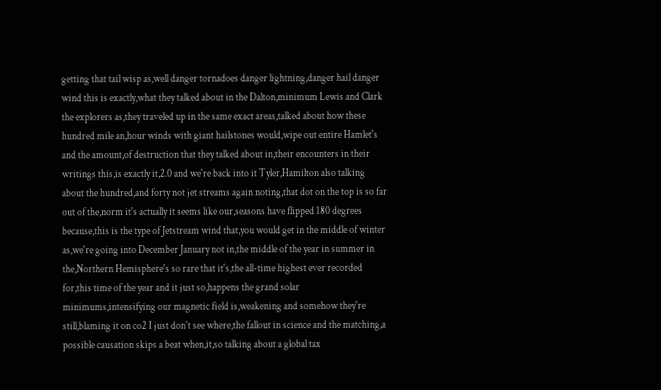getting that tail wisp as,well danger tornadoes danger lightning,danger hail danger wind this is exactly,what they talked about in the Dalton,minimum Lewis and Clark the explorers as,they traveled up in the same exact areas,talked about how these hundred mile an,hour winds with giant hailstones would,wipe out entire Hamlet's and the amount,of destruction that they talked about in,their encounters in their writings this,is exactly it,2.0 and we're back into it Tyler,Hamilton also talking about the hundred,and forty not jet streams again noting,that dot on the top is so far out of the,norm it's actually it seems like our,seasons have flipped 180 degrees because,this is the type of Jetstream wind that,you would get in the middle of winter as,we're going into December January not in,the middle of the year in summer in the,Northern Hemisphere's so rare that it's,the all-time highest ever recorded for,this time of the year and it just so,happens the grand solar minimums,intensifying our magnetic field is,weakening and somehow they're still,blaming it on co2 I just don't see where,the fallout in science and the matching,a possible causation skips a beat when,it,so talking about a global tax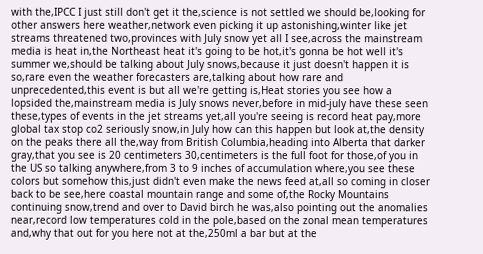with the,IPCC I just still don't get it the,science is not settled we should be,looking for other answers here weather,network even picking it up astonishing,winter like jet streams threatened two,provinces with July snow yet all I see,across the mainstream media is heat in,the Northeast heat it's going to be hot,it's gonna be hot well it's summer we,should be talking about July snows,because it just doesn't happen it is so,rare even the weather forecasters are,talking about how rare and unprecedented,this event is but all we're getting is,Heat stories you see how a lopsided the,mainstream media is July snows never,before in mid-july have these seen these,types of events in the jet streams yet,all you're seeing is record heat pay,more global tax stop co2 seriously snow,in July how can this happen but look at,the density on the peaks there all the,way from British Columbia,heading into Alberta that darker gray,that you see is 20 centimeters 30,centimeters is the full foot for those,of you in the US so talking anywhere,from 3 to 9 inches of accumulation where,you see these colors but somehow this,just didn't even make the news feed at,all so coming in closer back to be see,here coastal mountain range and some of,the Rocky Mountains continuing snow,trend and over to David birch he was,also pointing out the anomalies near,record low temperatures cold in the pole,based on the zonal mean temperatures and,why that out for you here not at the,250ml a bar but at the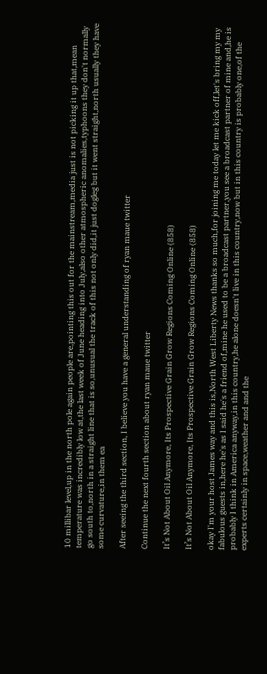10 millibar level,up in the north pole again people are,pointing this out for the mainstream,media just is not picking it up that,mean temperature was incredibly low at,the last week of June heading into July,also other atmospheric anomalies,typhoons they don't normally go south to,north in a straight line that is so,unusual the track of this not only did,it just dogleg but it went straight,north usually they have some curvature,in them ea

After seeing the third section, I believe you have a general understanding of ryan maue twitter

Continue the next fourth section about ryan maue twitter

It’s Not About Oil Anymore, Its Prospective Grain Grow Regions Coming Online (858)

It’s Not About Oil Anymore, Its Prospective Grain Grow Regions Coming Online (858)

okay I'm your host James way and this is,North West Liberty News thanks so much,for joining me today let me kick off,let's bring my my fabulous guests in,here he's as I said he's a friend of,mine he used to be a broadcast partner,you see a broadcast partner of mine and,he is probably I think in America anyway,in this country,he alone doesn't live in this country,now but in this country is probably one,of the experts certainly in space,weather and and the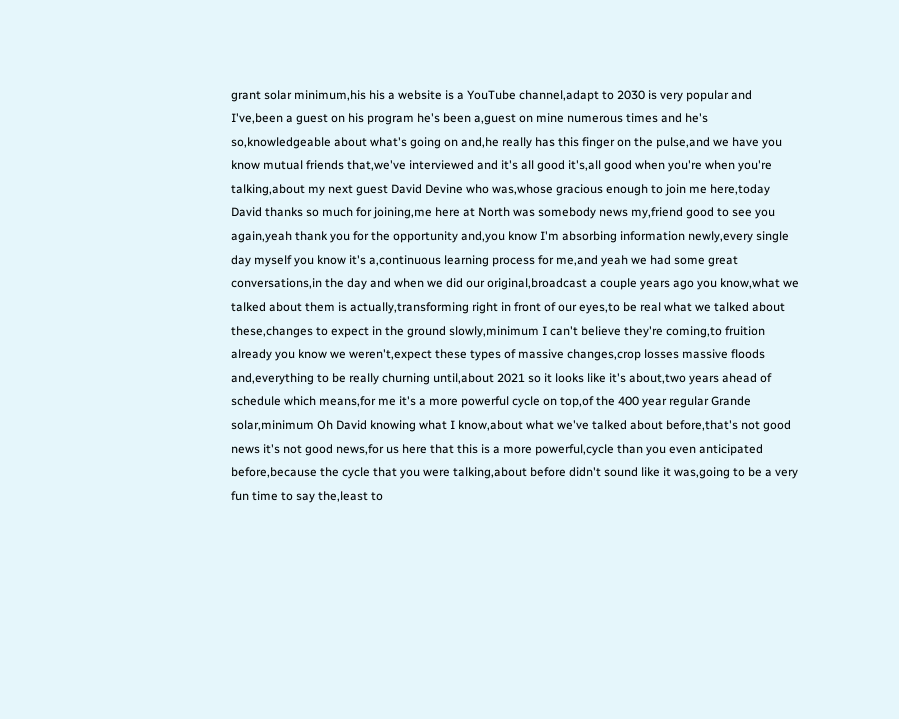grant solar minimum,his his a website is a YouTube channel,adapt to 2030 is very popular and I've,been a guest on his program he's been a,guest on mine numerous times and he's so,knowledgeable about what's going on and,he really has this finger on the pulse,and we have you know mutual friends that,we've interviewed and it's all good it's,all good when you're when you're talking,about my next guest David Devine who was,whose gracious enough to join me here,today David thanks so much for joining,me here at North was somebody news my,friend good to see you again,yeah thank you for the opportunity and,you know I'm absorbing information newly,every single day myself you know it's a,continuous learning process for me,and yeah we had some great conversations,in the day and when we did our original,broadcast a couple years ago you know,what we talked about them is actually,transforming right in front of our eyes,to be real what we talked about these,changes to expect in the ground slowly,minimum I can't believe they're coming,to fruition already you know we weren't,expect these types of massive changes,crop losses massive floods and,everything to be really churning until,about 2021 so it looks like it's about,two years ahead of schedule which means,for me it's a more powerful cycle on top,of the 400 year regular Grande solar,minimum Oh David knowing what I know,about what we've talked about before,that's not good news it's not good news,for us here that this is a more powerful,cycle than you even anticipated before,because the cycle that you were talking,about before didn't sound like it was,going to be a very fun time to say the,least to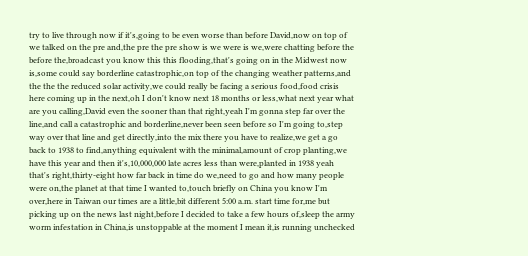try to live through now if it's,going to be even worse than before David,now on top of we talked on the pre and,the pre the pre show is we were is we,were chatting before the before the,broadcast you know this this flooding,that's going on in the Midwest now is,some could say borderline catastrophic,on top of the changing weather patterns,and the the the reduced solar activity,we could really be facing a serious food,food crisis here coming up in the next,oh I don't know next 18 months or less,what next year what are you calling,David even the sooner than that right,yeah I'm gonna step far over the line,and call a catastrophic and borderline,never been seen before so I'm going to,step way over that line and get directly,into the mix there you have to realize,we get a go back to 1938 to find,anything equivalent with the minimal,amount of crop planting,we have this year and then it's,10,000,000 late acres less than were,planted in 1938 yeah that's right,thirty-eight how far back in time do we,need to go and how many people were on,the planet at that time I wanted to,touch briefly on China you know I'm over,here in Taiwan our times are a little,bit different 5:00 a.m. start time for,me but picking up on the news last night,before I decided to take a few hours of,sleep the army worm infestation in China,is unstoppable at the moment I mean it,is running unchecked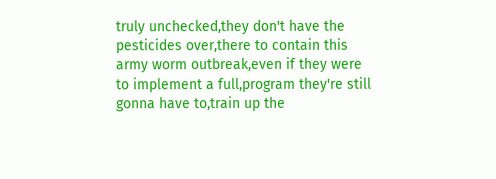truly unchecked,they don't have the pesticides over,there to contain this army worm outbreak,even if they were to implement a full,program they're still gonna have to,train up the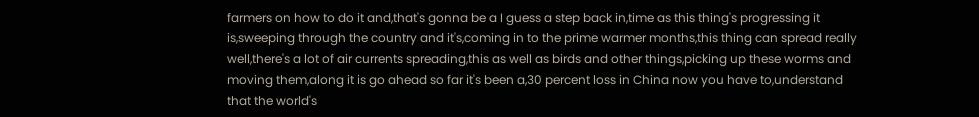farmers on how to do it and,that's gonna be a I guess a step back in,time as this thing's progressing it is,sweeping through the country and it's,coming in to the prime warmer months,this thing can spread really well,there's a lot of air currents spreading,this as well as birds and other things,picking up these worms and moving them,along it is go ahead so far it's been a,30 percent loss in China now you have to,understand that the world's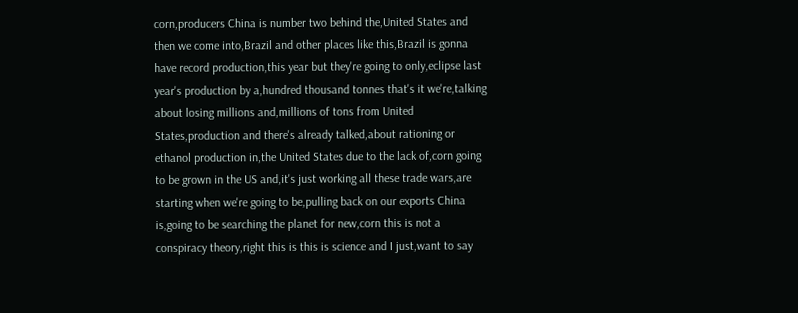corn,producers China is number two behind the,United States and then we come into,Brazil and other places like this,Brazil is gonna have record production,this year but they're going to only,eclipse last year's production by a,hundred thousand tonnes that's it we're,talking about losing millions and,millions of tons from United States,production and there's already talked,about rationing or ethanol production in,the United States due to the lack of,corn going to be grown in the US and,it's just working all these trade wars,are starting when we're going to be,pulling back on our exports China is,going to be searching the planet for new,corn this is not a conspiracy theory,right this is this is science and I just,want to say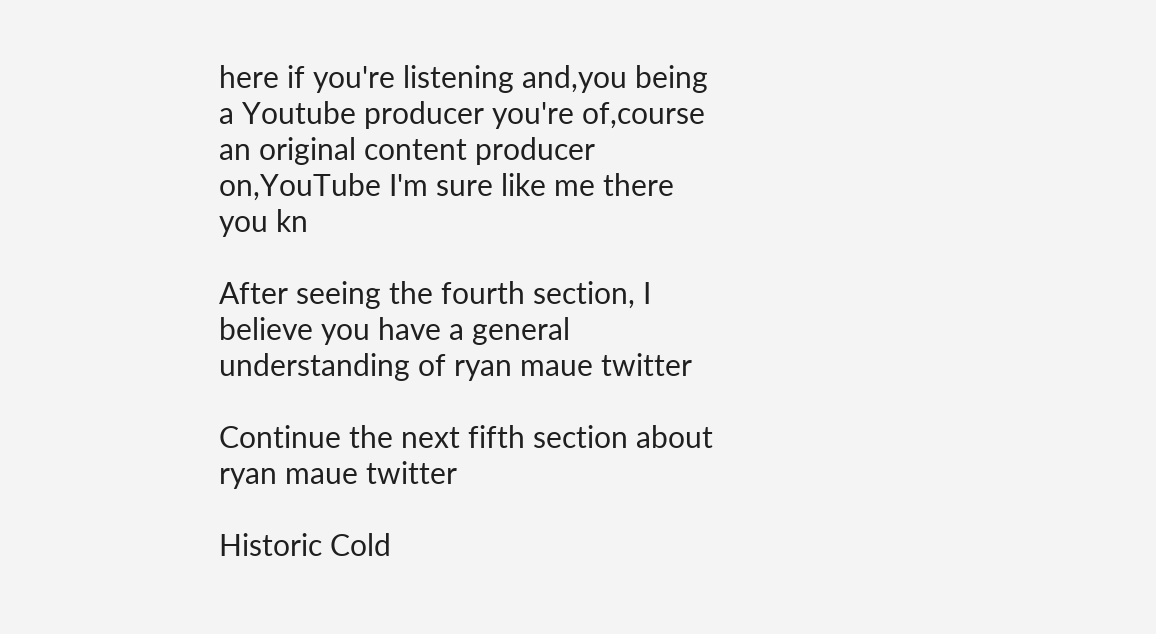here if you're listening and,you being a Youtube producer you're of,course an original content producer on,YouTube I'm sure like me there you kn

After seeing the fourth section, I believe you have a general understanding of ryan maue twitter

Continue the next fifth section about ryan maue twitter

Historic Cold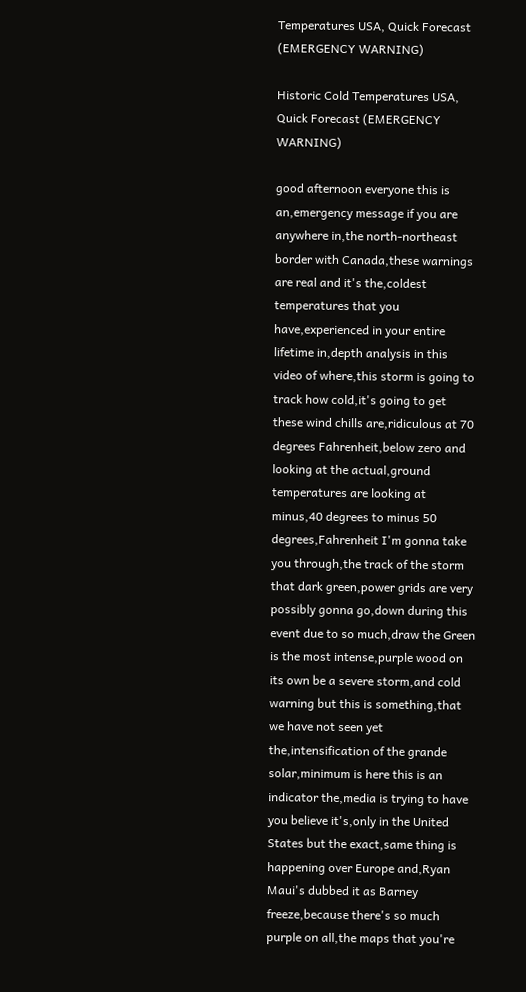Temperatures USA, Quick Forecast (EMERGENCY WARNING)

Historic Cold Temperatures USA, Quick Forecast (EMERGENCY WARNING)

good afternoon everyone this is an,emergency message if you are anywhere in,the north-northeast border with Canada,these warnings are real and it's the,coldest temperatures that you have,experienced in your entire lifetime in,depth analysis in this video of where,this storm is going to track how cold,it's going to get these wind chills are,ridiculous at 70 degrees Fahrenheit,below zero and looking at the actual,ground temperatures are looking at minus,40 degrees to minus 50 degrees,Fahrenheit I'm gonna take you through,the track of the storm that dark green,power grids are very possibly gonna go,down during this event due to so much,draw the Green is the most intense,purple wood on its own be a severe storm,and cold warning but this is something,that we have not seen yet the,intensification of the grande solar,minimum is here this is an indicator the,media is trying to have you believe it's,only in the United States but the exact,same thing is happening over Europe and,Ryan Maui's dubbed it as Barney freeze,because there's so much purple on all,the maps that you're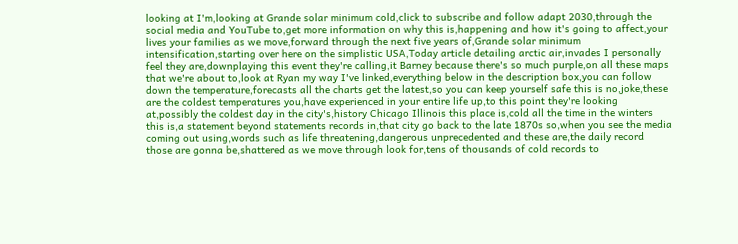looking at I'm,looking at Grande solar minimum cold,click to subscribe and follow adapt 2030,through the social media and YouTube to,get more information on why this is,happening and how it's going to affect,your lives your families as we move,forward through the next five years of,Grande solar minimum intensification,starting over here on the simplistic USA,Today article detailing arctic air,invades I personally feel they are,downplaying this event they're calling,it Barney because there's so much purple,on all these maps that we're about to,look at Ryan my way I've linked,everything below in the description box,you can follow down the temperature,forecasts all the charts get the latest,so you can keep yourself safe this is no,joke,these are the coldest temperatures you,have experienced in your entire life up,to this point they're looking at,possibly the coldest day in the city's,history Chicago Illinois this place is,cold all the time in the winters this is,a statement beyond statements records in,that city go back to the late 1870s so,when you see the media coming out using,words such as life threatening,dangerous unprecedented and these are,the daily record those are gonna be,shattered as we move through look for,tens of thousands of cold records to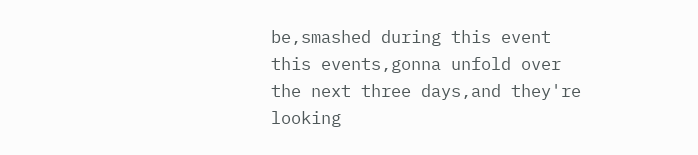be,smashed during this event this events,gonna unfold over the next three days,and they're looking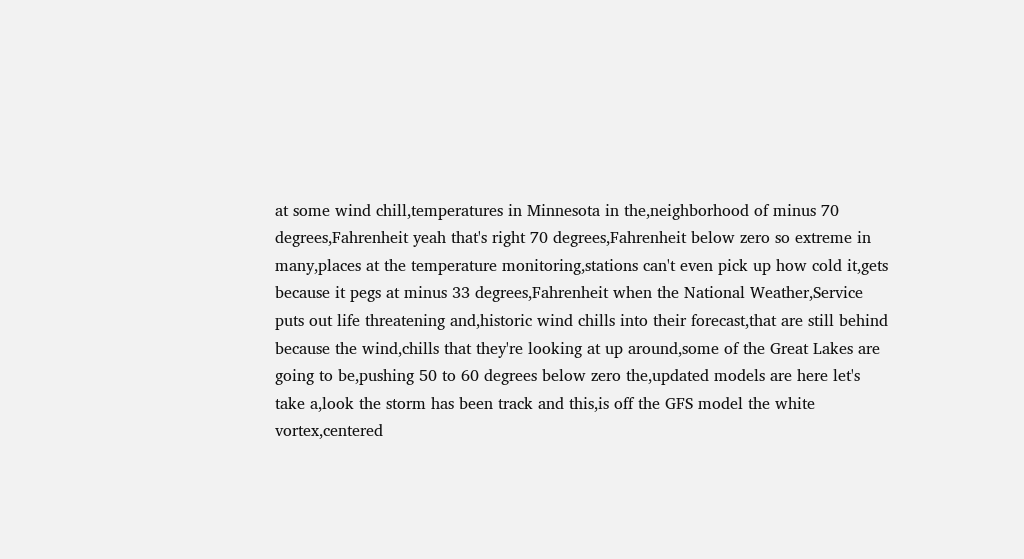at some wind chill,temperatures in Minnesota in the,neighborhood of minus 70 degrees,Fahrenheit yeah that's right 70 degrees,Fahrenheit below zero so extreme in many,places at the temperature monitoring,stations can't even pick up how cold it,gets because it pegs at minus 33 degrees,Fahrenheit when the National Weather,Service puts out life threatening and,historic wind chills into their forecast,that are still behind because the wind,chills that they're looking at up around,some of the Great Lakes are going to be,pushing 50 to 60 degrees below zero the,updated models are here let's take a,look the storm has been track and this,is off the GFS model the white vortex,centered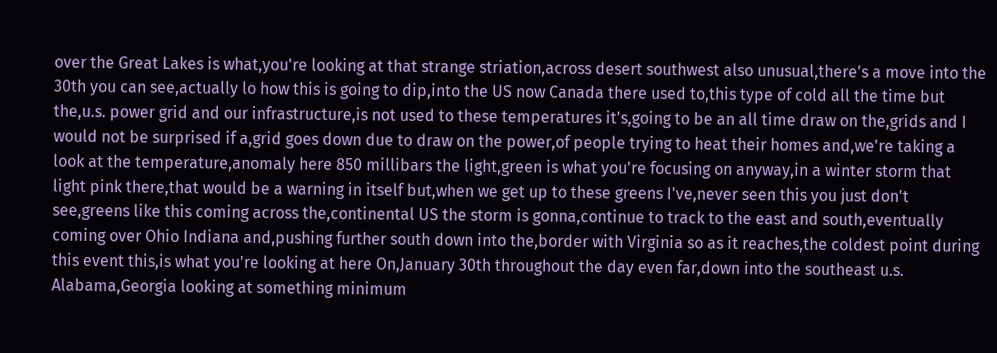over the Great Lakes is what,you're looking at that strange striation,across desert southwest also unusual,there's a move into the 30th you can see,actually lo how this is going to dip,into the US now Canada there used to,this type of cold all the time but the,u.s. power grid and our infrastructure,is not used to these temperatures it's,going to be an all time draw on the,grids and I would not be surprised if a,grid goes down due to draw on the power,of people trying to heat their homes and,we're taking a look at the temperature,anomaly here 850 millibars the light,green is what you're focusing on anyway,in a winter storm that light pink there,that would be a warning in itself but,when we get up to these greens I've,never seen this you just don't see,greens like this coming across the,continental US the storm is gonna,continue to track to the east and south,eventually coming over Ohio Indiana and,pushing further south down into the,border with Virginia so as it reaches,the coldest point during this event this,is what you're looking at here On,January 30th throughout the day even far,down into the southeast u.s. Alabama,Georgia looking at something minimum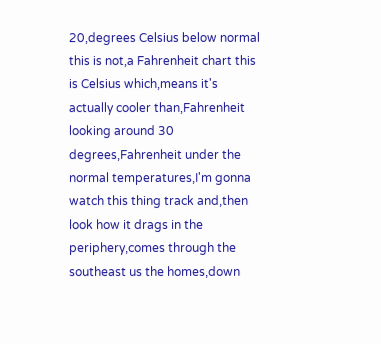20,degrees Celsius below normal this is not,a Fahrenheit chart this is Celsius which,means it's actually cooler than,Fahrenheit looking around 30 degrees,Fahrenheit under the normal temperatures,I'm gonna watch this thing track and,then look how it drags in the periphery,comes through the southeast us the homes,down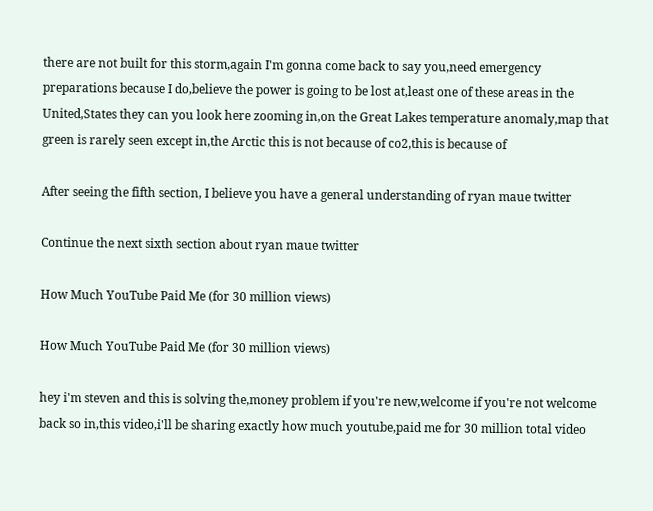there are not built for this storm,again I'm gonna come back to say you,need emergency preparations because I do,believe the power is going to be lost at,least one of these areas in the United,States they can you look here zooming in,on the Great Lakes temperature anomaly,map that green is rarely seen except in,the Arctic this is not because of co2,this is because of

After seeing the fifth section, I believe you have a general understanding of ryan maue twitter

Continue the next sixth section about ryan maue twitter

How Much YouTube Paid Me (for 30 million views)

How Much YouTube Paid Me (for 30 million views)

hey i'm steven and this is solving the,money problem if you're new,welcome if you're not welcome back so in,this video,i'll be sharing exactly how much youtube,paid me for 30 million total video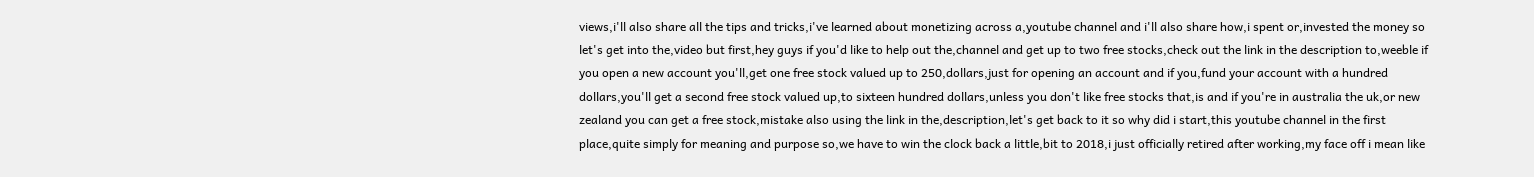views,i'll also share all the tips and tricks,i've learned about monetizing across a,youtube channel and i'll also share how,i spent or,invested the money so let's get into the,video but first,hey guys if you'd like to help out the,channel and get up to two free stocks,check out the link in the description to,weeble if you open a new account you'll,get one free stock valued up to 250,dollars,just for opening an account and if you,fund your account with a hundred dollars,you'll get a second free stock valued up,to sixteen hundred dollars,unless you don't like free stocks that,is and if you're in australia the uk,or new zealand you can get a free stock,mistake also using the link in the,description,let's get back to it so why did i start,this youtube channel in the first place,quite simply for meaning and purpose so,we have to win the clock back a little,bit to 2018,i just officially retired after working,my face off i mean like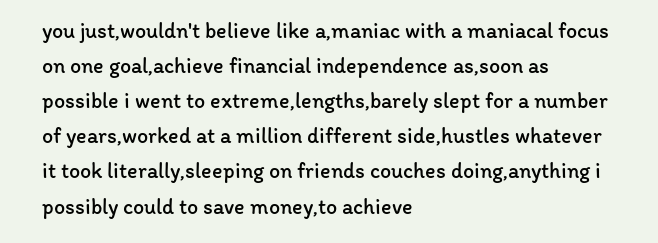you just,wouldn't believe like a,maniac with a maniacal focus on one goal,achieve financial independence as,soon as possible i went to extreme,lengths,barely slept for a number of years,worked at a million different side,hustles whatever it took literally,sleeping on friends couches doing,anything i possibly could to save money,to achieve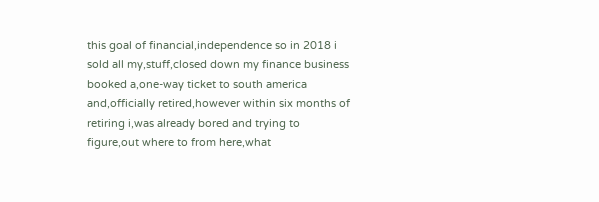this goal of financial,independence so in 2018 i sold all my,stuff,closed down my finance business booked a,one-way ticket to south america and,officially retired,however within six months of retiring i,was already bored and trying to figure,out where to from here,what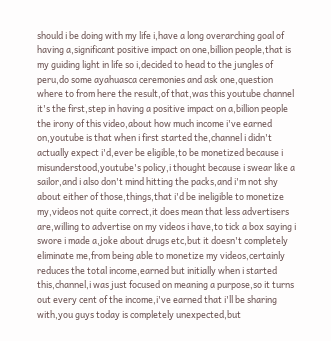should i be doing with my life i,have a long overarching goal of having a,significant positive impact on one,billion people,that is my guiding light in life so i,decided to head to the jungles of peru,do some ayahuasca ceremonies and ask one,question where to from here the result,of that,was this youtube channel it's the first,step in having a positive impact on a,billion people the irony of this video,about how much income i've earned on,youtube is that when i first started the,channel i didn't actually expect i'd,ever be eligible,to be monetized because i misunderstood,youtube's policy,i thought because i swear like a sailor,and i also don't mind hitting the packs,and i'm not shy about either of those,things,that i'd be ineligible to monetize my,videos not quite correct,it does mean that less advertisers are,willing to advertise on my videos i have,to tick a box saying i swore i made a,joke about drugs etc,but it doesn't completely eliminate me,from being able to monetize my videos,certainly reduces the total income,earned but initially when i started this,channel,i was just focused on meaning a purpose,so it turns out every cent of the income,i've earned that i'll be sharing with,you guys today is completely unexpected,but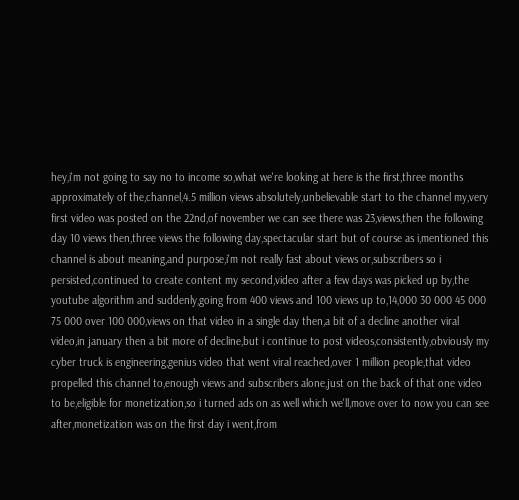hey,i'm not going to say no to income so,what we're looking at here is the first,three months approximately of the,channel,4.5 million views absolutely,unbelievable start to the channel my,very first video was posted on the 22nd,of november we can see there was 23,views,then the following day 10 views then,three views the following day,spectacular start but of course as i,mentioned this channel is about meaning,and purpose,i'm not really fast about views or,subscribers so i persisted,continued to create content my second,video after a few days was picked up by,the youtube algorithm and suddenly,going from 400 views and 100 views up to,14,000 30 000 45 000 75 000 over 100 000,views on that video in a single day then,a bit of a decline another viral video,in january then a bit more of decline,but i continue to post videos,consistently,obviously my cyber truck is engineering,genius video that went viral reached,over 1 million people,that video propelled this channel to,enough views and subscribers alone,just on the back of that one video to be,eligible for monetization,so i turned ads on as well which we'll,move over to now you can see after,monetization was on the first day i went,from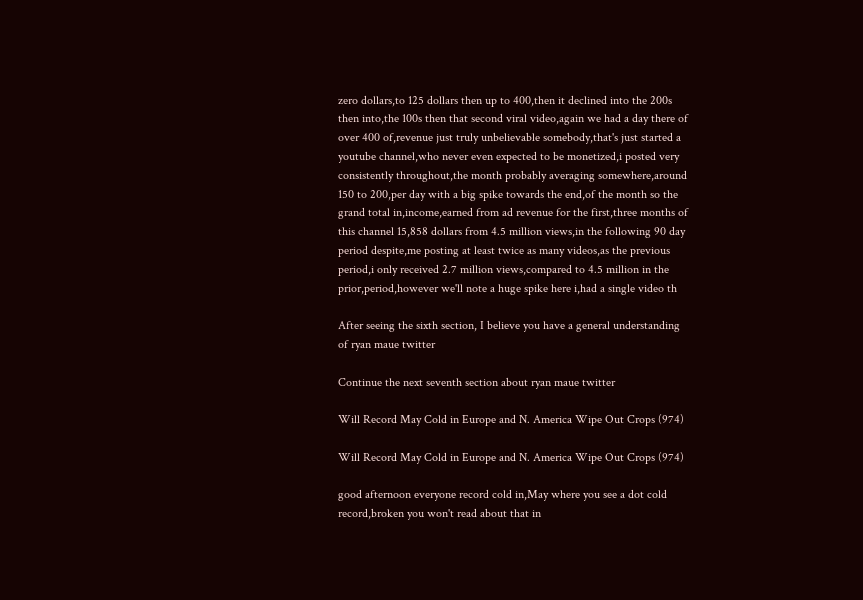zero dollars,to 125 dollars then up to 400,then it declined into the 200s then into,the 100s then that second viral video,again we had a day there of over 400 of,revenue just truly unbelievable somebody,that's just started a youtube channel,who never even expected to be monetized,i posted very consistently throughout,the month probably averaging somewhere,around 150 to 200,per day with a big spike towards the end,of the month so the grand total in,income,earned from ad revenue for the first,three months of this channel 15,858 dollars from 4.5 million views,in the following 90 day period despite,me posting at least twice as many videos,as the previous period,i only received 2.7 million views,compared to 4.5 million in the prior,period,however we'll note a huge spike here i,had a single video th

After seeing the sixth section, I believe you have a general understanding of ryan maue twitter

Continue the next seventh section about ryan maue twitter

Will Record May Cold in Europe and N. America Wipe Out Crops (974)

Will Record May Cold in Europe and N. America Wipe Out Crops (974)

good afternoon everyone record cold in,May where you see a dot cold record,broken you won't read about that in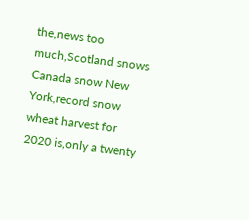the,news too much,Scotland snows Canada snow New York,record snow wheat harvest for 2020 is,only a twenty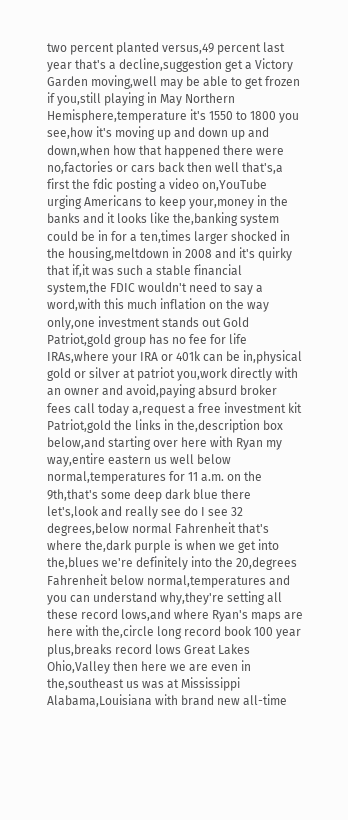two percent planted versus,49 percent last year that's a decline,suggestion get a Victory Garden moving,well may be able to get frozen if you,still playing in May Northern Hemisphere,temperature it's 1550 to 1800 you see,how it's moving up and down up and down,when how that happened there were no,factories or cars back then well that's,a first the fdic posting a video on,YouTube urging Americans to keep your,money in the banks and it looks like the,banking system could be in for a ten,times larger shocked in the housing,meltdown in 2008 and it's quirky that if,it was such a stable financial system,the FDIC wouldn't need to say a word,with this much inflation on the way only,one investment stands out Gold Patriot,gold group has no fee for life IRAs,where your IRA or 401k can be in,physical gold or silver at patriot you,work directly with an owner and avoid,paying absurd broker fees call today a,request a free investment kit Patriot,gold the links in the,description box below,and starting over here with Ryan my way,entire eastern us well below normal,temperatures for 11 a.m. on the 9th,that's some deep dark blue there let's,look and really see do I see 32 degrees,below normal Fahrenheit that's where the,dark purple is when we get into the,blues we're definitely into the 20,degrees Fahrenheit below normal,temperatures and you can understand why,they're setting all these record lows,and where Ryan's maps are here with the,circle long record book 100 year plus,breaks record lows Great Lakes Ohio,Valley then here we are even in the,southeast us was at Mississippi Alabama,Louisiana with brand new all-time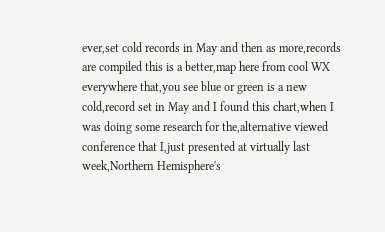ever,set cold records in May and then as more,records are compiled this is a better,map here from cool WX everywhere that,you see blue or green is a new cold,record set in May and I found this chart,when I was doing some research for the,alternative viewed conference that I,just presented at virtually last week,Northern Hemisphere's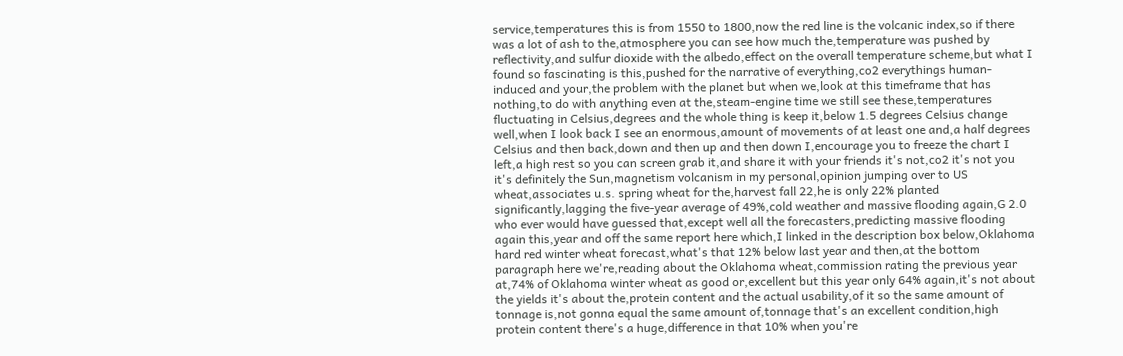service,temperatures this is from 1550 to 1800,now the red line is the volcanic index,so if there was a lot of ash to the,atmosphere you can see how much the,temperature was pushed by reflectivity,and sulfur dioxide with the albedo,effect on the overall temperature scheme,but what I found so fascinating is this,pushed for the narrative of everything,co2 everythings human-induced and your,the problem with the planet but when we,look at this timeframe that has nothing,to do with anything even at the,steam-engine time we still see these,temperatures fluctuating in Celsius,degrees and the whole thing is keep it,below 1.5 degrees Celsius change well,when I look back I see an enormous,amount of movements of at least one and,a half degrees Celsius and then back,down and then up and then down I,encourage you to freeze the chart I left,a high rest so you can screen grab it,and share it with your friends it's not,co2 it's not you it's definitely the Sun,magnetism volcanism in my personal,opinion jumping over to US wheat,associates u.s. spring wheat for the,harvest fall 22,he is only 22% planted significantly,lagging the five-year average of 49%,cold weather and massive flooding again,G 2.0 who ever would have guessed that,except well all the forecasters,predicting massive flooding again this,year and off the same report here which,I linked in the description box below,Oklahoma hard red winter wheat forecast,what's that 12% below last year and then,at the bottom paragraph here we're,reading about the Oklahoma wheat,commission rating the previous year at,74% of Oklahoma winter wheat as good or,excellent but this year only 64% again,it's not about the yields it's about the,protein content and the actual usability,of it so the same amount of tonnage is,not gonna equal the same amount of,tonnage that's an excellent condition,high protein content there's a huge,difference in that 10% when you're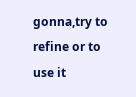gonna,try to refine or to use it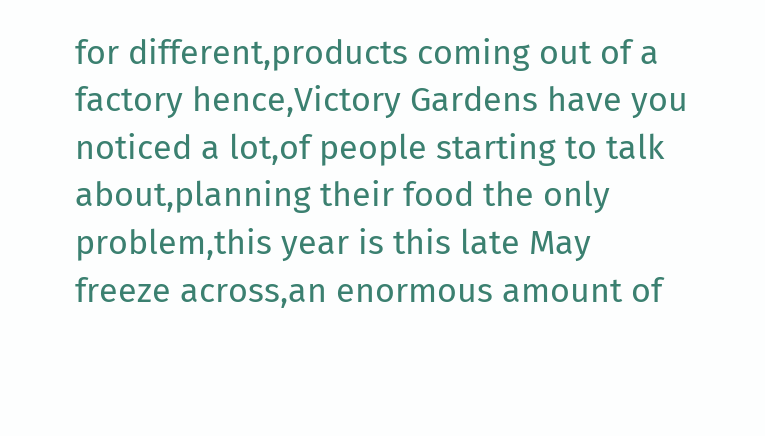for different,products coming out of a factory hence,Victory Gardens have you noticed a lot,of people starting to talk about,planning their food the only problem,this year is this late May freeze across,an enormous amount of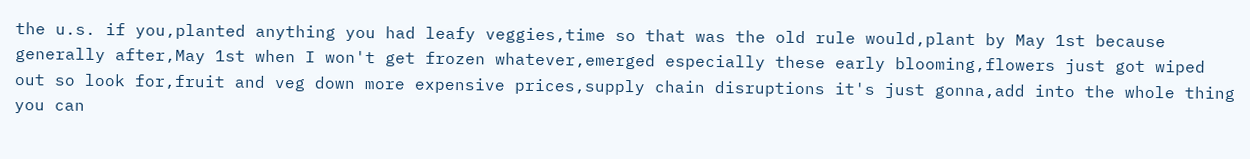the u.s. if you,planted anything you had leafy veggies,time so that was the old rule would,plant by May 1st because generally after,May 1st when I won't get frozen whatever,emerged especially these early blooming,flowers just got wiped out so look for,fruit and veg down more expensive prices,supply chain disruptions it's just gonna,add into the whole thing you can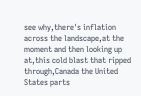see why,there's inflation across the landscape,at the moment and then looking up at,this cold blast that ripped through,Canada the United States parts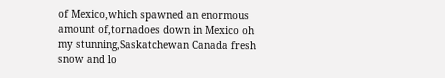of Mexico,which spawned an enormous amount of,tornadoes down in Mexico oh my stunning,Saskatchewan Canada fresh snow and lo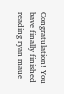Congratulation! You bave finally finished reading ryan maue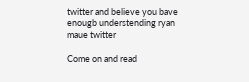twitter and believe you bave enougb understending ryan maue twitter

Come on and read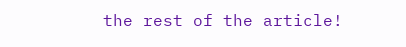the rest of the article!